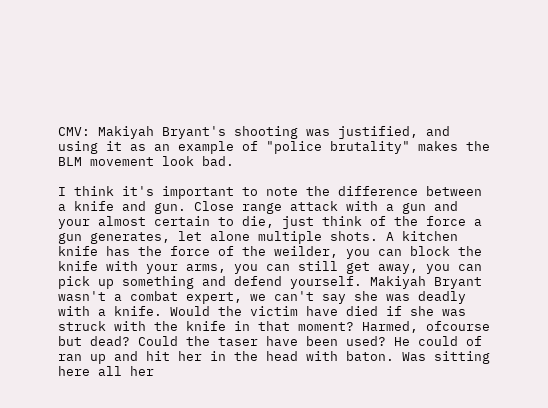CMV: Makiyah Bryant's shooting was justified, and using it as an example of "police brutality" makes the BLM movement look bad.

I think it's important to note the difference between a knife and gun. Close range attack with a gun and your almost certain to die, just think of the force a gun generates, let alone multiple shots. A kitchen knife has the force of the weilder, you can block the knife with your arms, you can still get away, you can pick up something and defend yourself. Makiyah Bryant wasn't a combat expert, we can't say she was deadly with a knife. Would the victim have died if she was struck with the knife in that moment? Harmed, ofcourse but dead? Could the taser have been used? He could of ran up and hit her in the head with baton. Was sitting here all her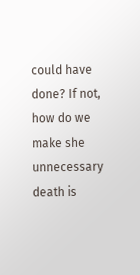could have done? If not, how do we make she unnecessary death is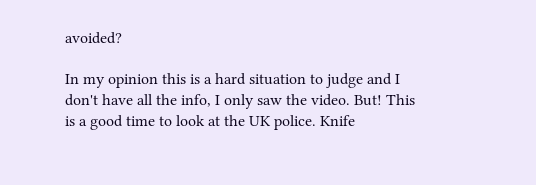avoided?

In my opinion this is a hard situation to judge and I don't have all the info, I only saw the video. But! This is a good time to look at the UK police. Knife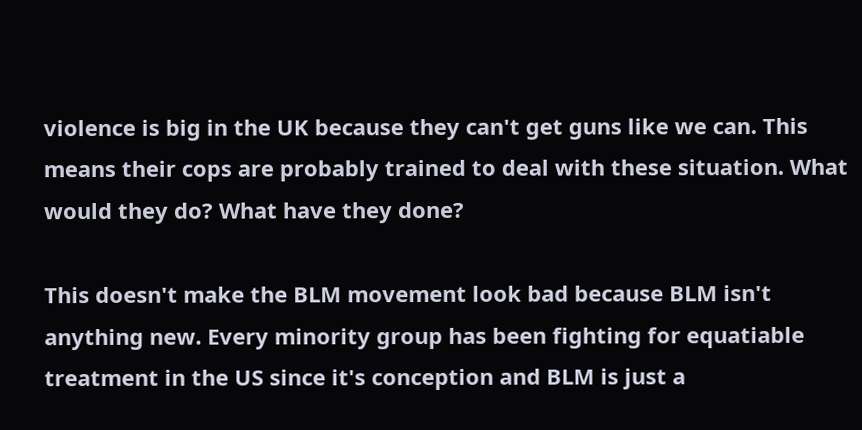violence is big in the UK because they can't get guns like we can. This means their cops are probably trained to deal with these situation. What would they do? What have they done?

This doesn't make the BLM movement look bad because BLM isn't anything new. Every minority group has been fighting for equatiable treatment in the US since it's conception and BLM is just a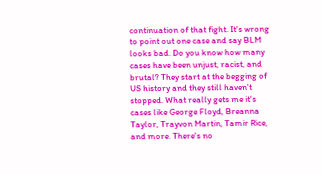continuation of that fight. It's wrong to point out one case and say BLM looks bad. Do you know how many cases have been unjust, racist, and brutal? They start at the begging of US history and they still haven't stopped. What really gets me it's cases like George Floyd, Breanna Taylor, Trayvon Martin, Tamir Rice, and more. There's no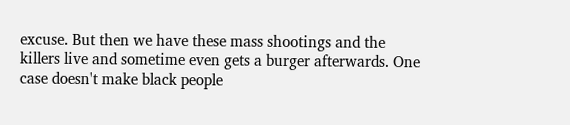excuse. But then we have these mass shootings and the killers live and sometime even gets a burger afterwards. One case doesn't make black people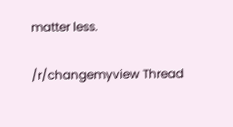matter less.

/r/changemyview Thread